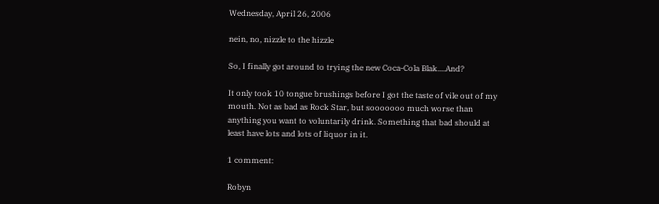Wednesday, April 26, 2006

nein, no, nizzle to the hizzle

So, I finally got around to trying the new Coca-Cola Blak....And?

It only took 10 tongue brushings before I got the taste of vile out of my mouth. Not as bad as Rock Star, but sooooooo much worse than anything you want to voluntarily drink. Something that bad should at least have lots and lots of liquor in it.

1 comment:

Robyn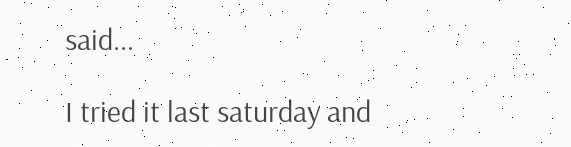said...

I tried it last saturday and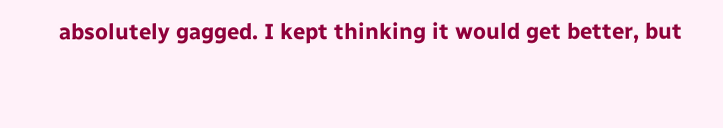absolutely gagged. I kept thinking it would get better, but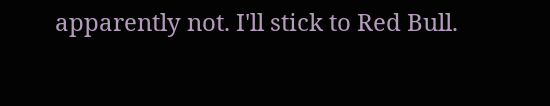apparently not. I'll stick to Red Bull.